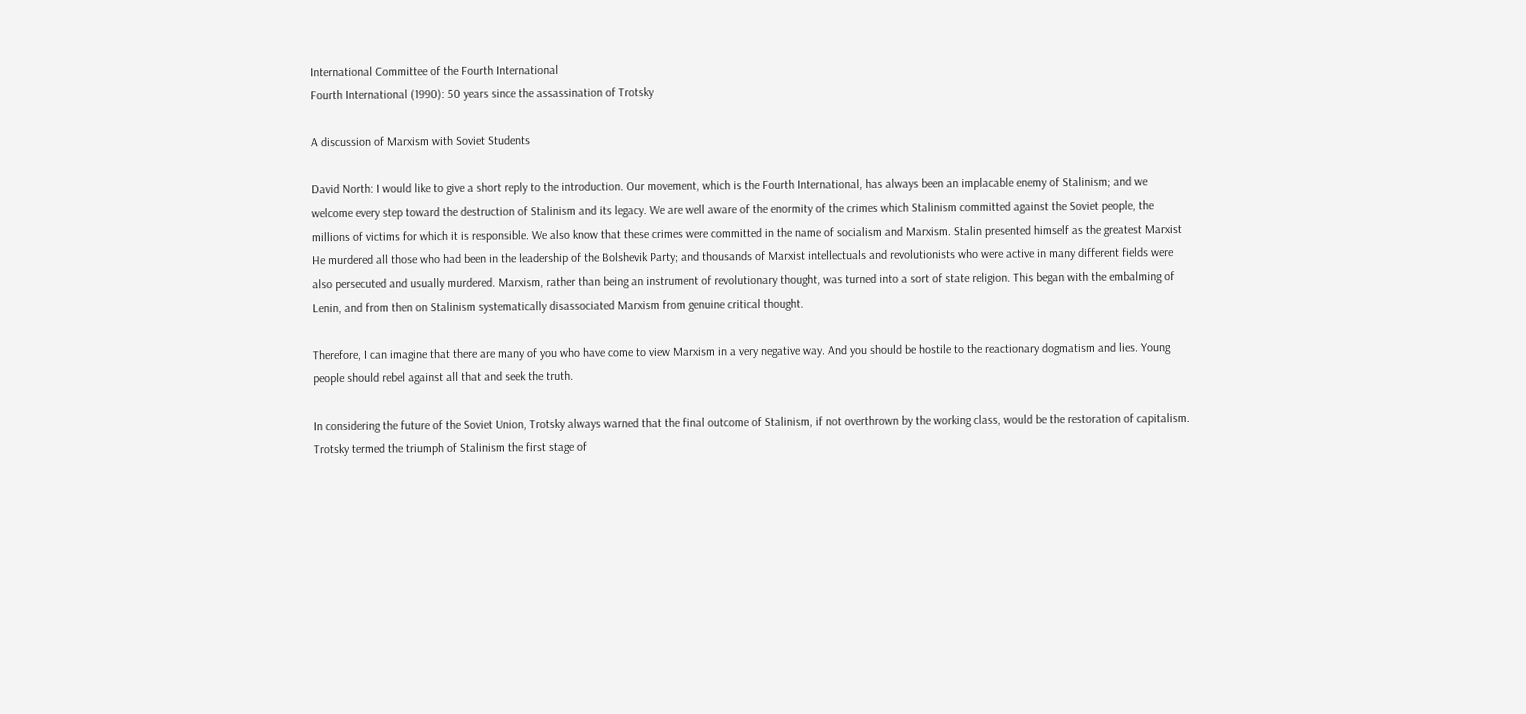International Committee of the Fourth International
Fourth International (1990): 50 years since the assassination of Trotsky

A discussion of Marxism with Soviet Students

David North: I would like to give a short reply to the introduction. Our movement, which is the Fourth International, has always been an implacable enemy of Stalinism; and we welcome every step toward the destruction of Stalinism and its legacy. We are well aware of the enormity of the crimes which Stalinism committed against the Soviet people, the millions of victims for which it is responsible. We also know that these crimes were committed in the name of socialism and Marxism. Stalin presented himself as the greatest Marxist He murdered all those who had been in the leadership of the Bolshevik Party; and thousands of Marxist intellectuals and revolutionists who were active in many different fields were also persecuted and usually murdered. Marxism, rather than being an instrument of revolutionary thought, was turned into a sort of state religion. This began with the embalming of Lenin, and from then on Stalinism systematically disassociated Marxism from genuine critical thought.

Therefore, I can imagine that there are many of you who have come to view Marxism in a very negative way. And you should be hostile to the reactionary dogmatism and lies. Young people should rebel against all that and seek the truth.

In considering the future of the Soviet Union, Trotsky always warned that the final outcome of Stalinism, if not overthrown by the working class, would be the restoration of capitalism. Trotsky termed the triumph of Stalinism the first stage of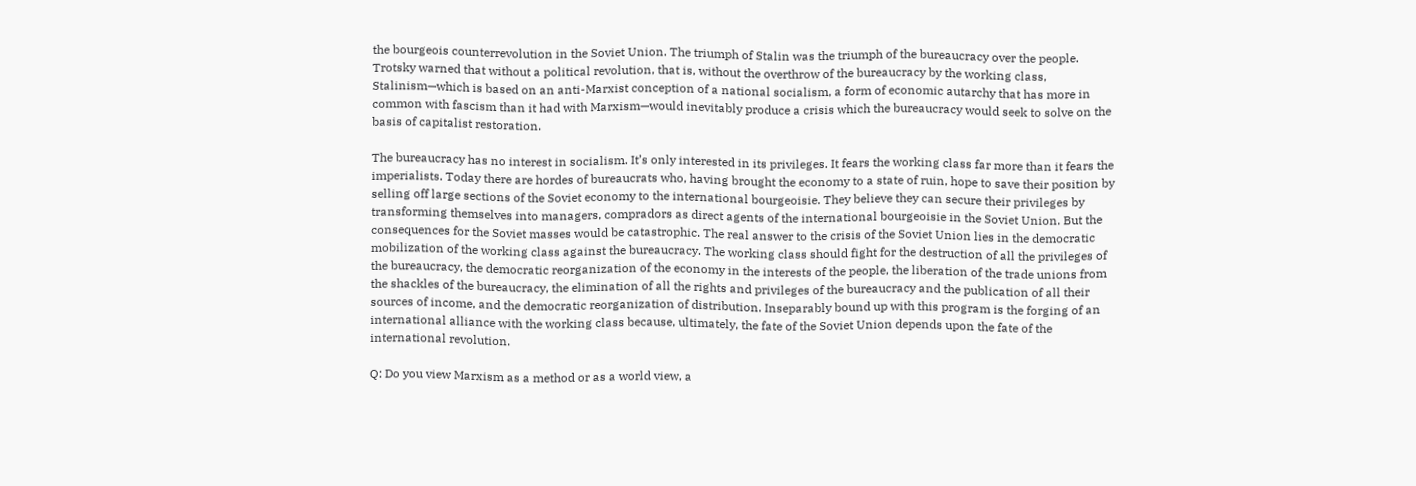the bourgeois counterrevolution in the Soviet Union. The triumph of Stalin was the triumph of the bureaucracy over the people. Trotsky warned that without a political revolution, that is, without the overthrow of the bureaucracy by the working class, Stalinism—which is based on an anti-Marxist conception of a national socialism, a form of economic autarchy that has more in common with fascism than it had with Marxism—would inevitably produce a crisis which the bureaucracy would seek to solve on the basis of capitalist restoration.

The bureaucracy has no interest in socialism. It’s only interested in its privileges. It fears the working class far more than it fears the imperialists. Today there are hordes of bureaucrats who, having brought the economy to a state of ruin, hope to save their position by selling off large sections of the Soviet economy to the international bourgeoisie. They believe they can secure their privileges by transforming themselves into managers, compradors as direct agents of the international bourgeoisie in the Soviet Union. But the consequences for the Soviet masses would be catastrophic. The real answer to the crisis of the Soviet Union lies in the democratic mobilization of the working class against the bureaucracy. The working class should fight for the destruction of all the privileges of the bureaucracy, the democratic reorganization of the economy in the interests of the people, the liberation of the trade unions from the shackles of the bureaucracy, the elimination of all the rights and privileges of the bureaucracy and the publication of all their sources of income, and the democratic reorganization of distribution. Inseparably bound up with this program is the forging of an international alliance with the working class because, ultimately, the fate of the Soviet Union depends upon the fate of the international revolution.

Q: Do you view Marxism as a method or as a world view, a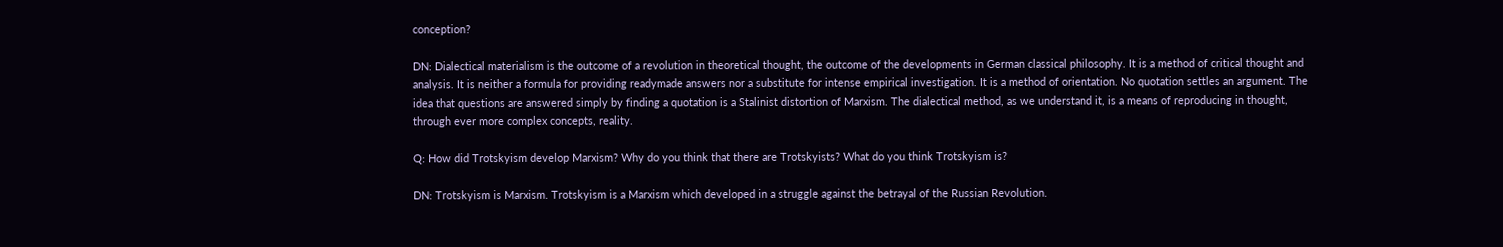conception?

DN: Dialectical materialism is the outcome of a revolution in theoretical thought, the outcome of the developments in German classical philosophy. It is a method of critical thought and analysis. It is neither a formula for providing readymade answers nor a substitute for intense empirical investigation. It is a method of orientation. No quotation settles an argument. The idea that questions are answered simply by finding a quotation is a Stalinist distortion of Marxism. The dialectical method, as we understand it, is a means of reproducing in thought, through ever more complex concepts, reality.

Q: How did Trotskyism develop Marxism? Why do you think that there are Trotskyists? What do you think Trotskyism is?

DN: Trotskyism is Marxism. Trotskyism is a Marxism which developed in a struggle against the betrayal of the Russian Revolution.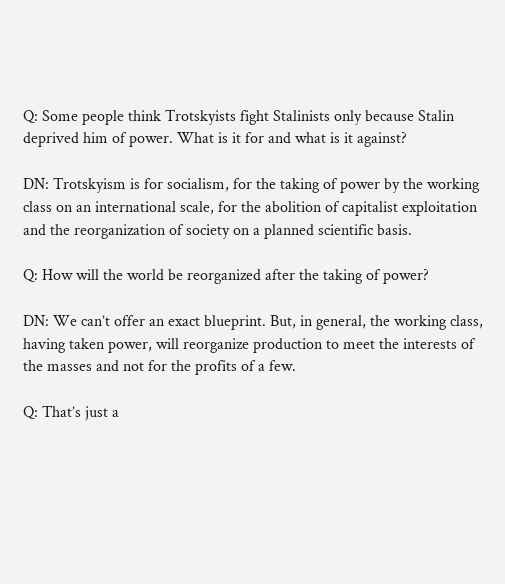Q: Some people think Trotskyists fight Stalinists only because Stalin deprived him of power. What is it for and what is it against?

DN: Trotskyism is for socialism, for the taking of power by the working class on an international scale, for the abolition of capitalist exploitation and the reorganization of society on a planned scientific basis.

Q: How will the world be reorganized after the taking of power?

DN: We can’t offer an exact blueprint. But, in general, the working class, having taken power, will reorganize production to meet the interests of the masses and not for the profits of a few.

Q: That’s just a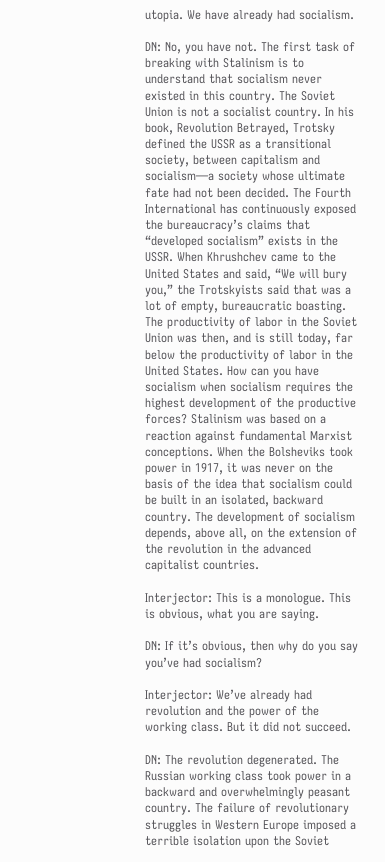utopia. We have already had socialism.

DN: No, you have not. The first task of breaking with Stalinism is to understand that socialism never existed in this country. The Soviet Union is not a socialist country. In his book, Revolution Betrayed, Trotsky defined the USSR as a transitional society, between capitalism and socialism—a society whose ultimate fate had not been decided. The Fourth International has continuously exposed the bureaucracy’s claims that “developed socialism” exists in the USSR. When Khrushchev came to the United States and said, “We will bury you,” the Trotskyists said that was a lot of empty, bureaucratic boasting. The productivity of labor in the Soviet Union was then, and is still today, far below the productivity of labor in the United States. How can you have socialism when socialism requires the highest development of the productive forces? Stalinism was based on a reaction against fundamental Marxist conceptions. When the Bolsheviks took power in 1917, it was never on the basis of the idea that socialism could be built in an isolated, backward country. The development of socialism depends, above all, on the extension of the revolution in the advanced capitalist countries.

Interjector: This is a monologue. This is obvious, what you are saying.

DN: If it’s obvious, then why do you say you’ve had socialism?

Interjector: We’ve already had revolution and the power of the working class. But it did not succeed.

DN: The revolution degenerated. The Russian working class took power in a backward and overwhelmingly peasant country. The failure of revolutionary struggles in Western Europe imposed a terrible isolation upon the Soviet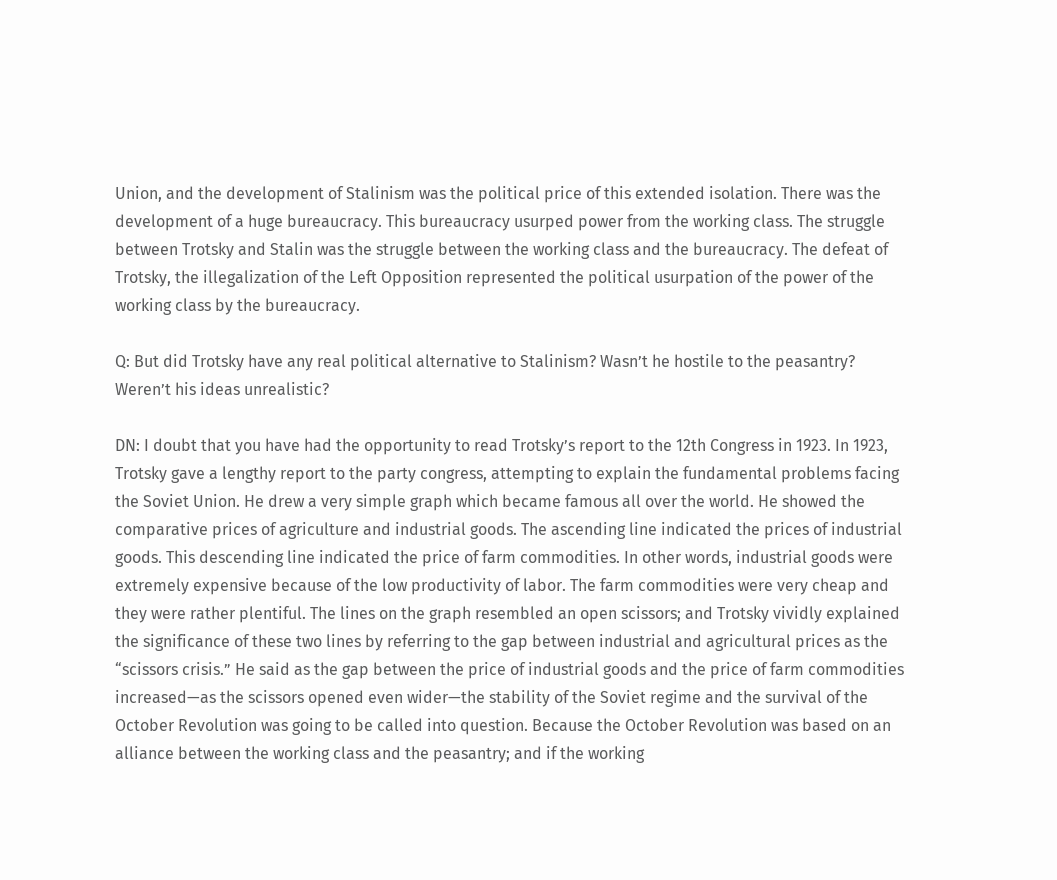Union, and the development of Stalinism was the political price of this extended isolation. There was the development of a huge bureaucracy. This bureaucracy usurped power from the working class. The struggle between Trotsky and Stalin was the struggle between the working class and the bureaucracy. The defeat of Trotsky, the illegalization of the Left Opposition represented the political usurpation of the power of the working class by the bureaucracy.

Q: But did Trotsky have any real political alternative to Stalinism? Wasn’t he hostile to the peasantry? Weren’t his ideas unrealistic?

DN: I doubt that you have had the opportunity to read Trotsky’s report to the 12th Congress in 1923. In 1923, Trotsky gave a lengthy report to the party congress, attempting to explain the fundamental problems facing the Soviet Union. He drew a very simple graph which became famous all over the world. He showed the comparative prices of agriculture and industrial goods. The ascending line indicated the prices of industrial goods. This descending line indicated the price of farm commodities. In other words, industrial goods were extremely expensive because of the low productivity of labor. The farm commodities were very cheap and they were rather plentiful. The lines on the graph resembled an open scissors; and Trotsky vividly explained the significance of these two lines by referring to the gap between industrial and agricultural prices as the “scissors crisis.” He said as the gap between the price of industrial goods and the price of farm commodities increased—as the scissors opened even wider—the stability of the Soviet regime and the survival of the October Revolution was going to be called into question. Because the October Revolution was based on an alliance between the working class and the peasantry; and if the working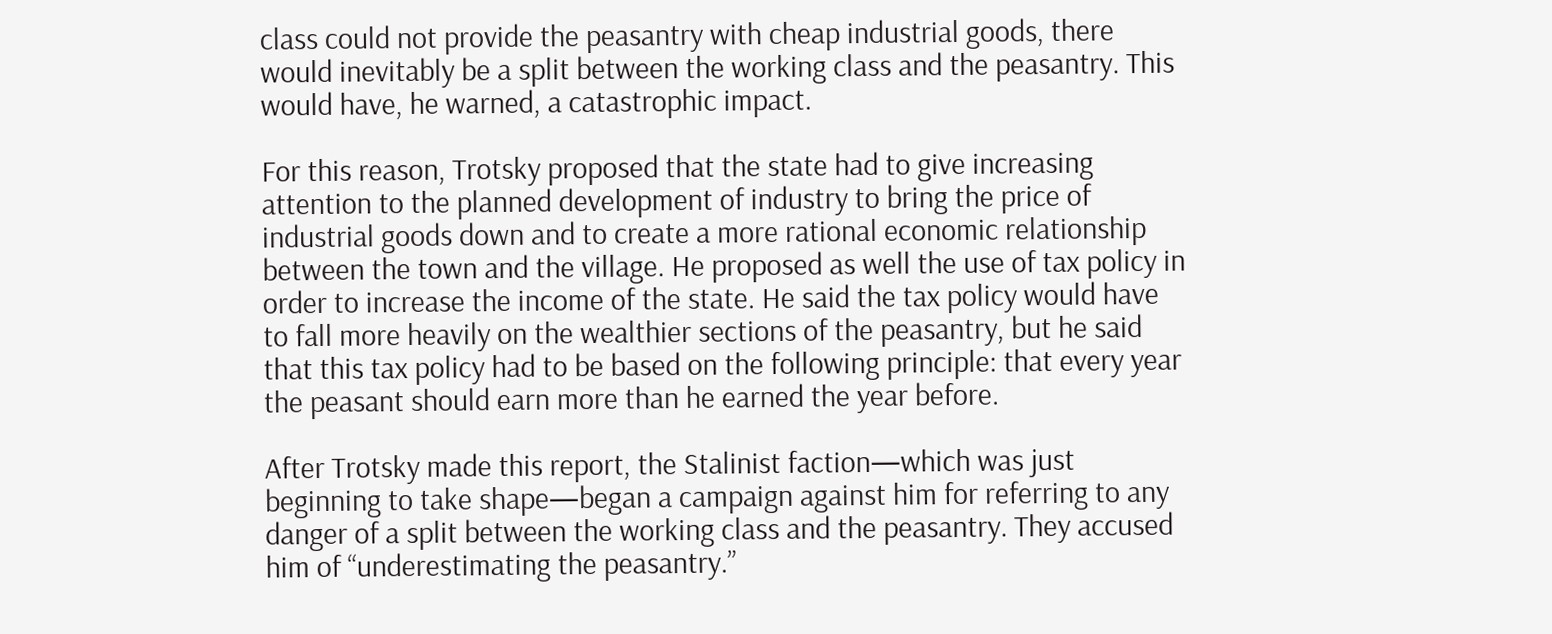class could not provide the peasantry with cheap industrial goods, there would inevitably be a split between the working class and the peasantry. This would have, he warned, a catastrophic impact.

For this reason, Trotsky proposed that the state had to give increasing attention to the planned development of industry to bring the price of industrial goods down and to create a more rational economic relationship between the town and the village. He proposed as well the use of tax policy in order to increase the income of the state. He said the tax policy would have to fall more heavily on the wealthier sections of the peasantry, but he said that this tax policy had to be based on the following principle: that every year the peasant should earn more than he earned the year before.

After Trotsky made this report, the Stalinist faction—which was just beginning to take shape—began a campaign against him for referring to any danger of a split between the working class and the peasantry. They accused him of “underestimating the peasantry.”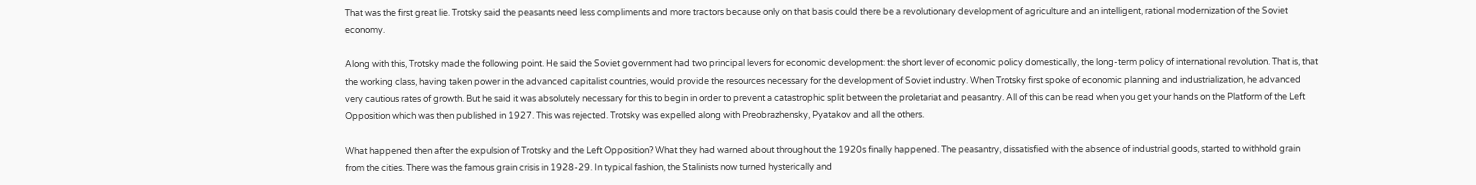That was the first great lie. Trotsky said the peasants need less compliments and more tractors because only on that basis could there be a revolutionary development of agriculture and an intelligent, rational modernization of the Soviet economy.

Along with this, Trotsky made the following point. He said the Soviet government had two principal levers for economic development: the short lever of economic policy domestically, the long-term policy of international revolution. That is, that the working class, having taken power in the advanced capitalist countries, would provide the resources necessary for the development of Soviet industry. When Trotsky first spoke of economic planning and industrialization, he advanced very cautious rates of growth. But he said it was absolutely necessary for this to begin in order to prevent a catastrophic split between the proletariat and peasantry. All of this can be read when you get your hands on the Platform of the Left Opposition which was then published in 1927. This was rejected. Trotsky was expelled along with Preobrazhensky, Pyatakov and all the others.

What happened then after the expulsion of Trotsky and the Left Opposition? What they had warned about throughout the 1920s finally happened. The peasantry, dissatisfied with the absence of industrial goods, started to withhold grain from the cities. There was the famous grain crisis in 1928-29. In typical fashion, the Stalinists now turned hysterically and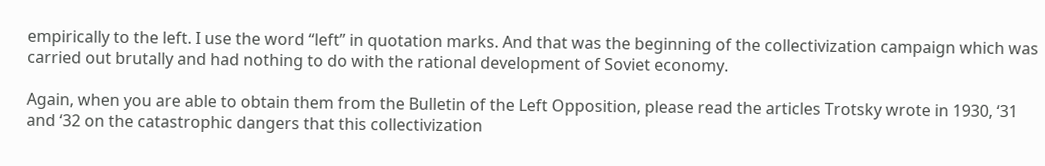empirically to the left. I use the word “left” in quotation marks. And that was the beginning of the collectivization campaign which was carried out brutally and had nothing to do with the rational development of Soviet economy.

Again, when you are able to obtain them from the Bulletin of the Left Opposition, please read the articles Trotsky wrote in 1930, ‘31 and ‘32 on the catastrophic dangers that this collectivization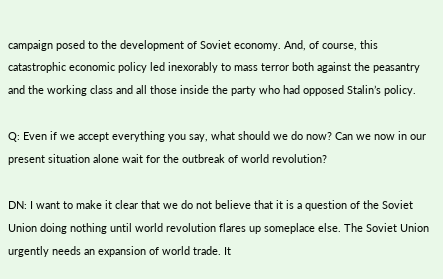campaign posed to the development of Soviet economy. And, of course, this catastrophic economic policy led inexorably to mass terror both against the peasantry and the working class and all those inside the party who had opposed Stalin’s policy.

Q: Even if we accept everything you say, what should we do now? Can we now in our present situation alone wait for the outbreak of world revolution?

DN: I want to make it clear that we do not believe that it is a question of the Soviet Union doing nothing until world revolution flares up someplace else. The Soviet Union urgently needs an expansion of world trade. It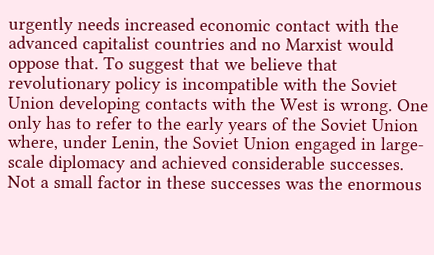urgently needs increased economic contact with the advanced capitalist countries and no Marxist would oppose that. To suggest that we believe that revolutionary policy is incompatible with the Soviet Union developing contacts with the West is wrong. One only has to refer to the early years of the Soviet Union where, under Lenin, the Soviet Union engaged in large-scale diplomacy and achieved considerable successes. Not a small factor in these successes was the enormous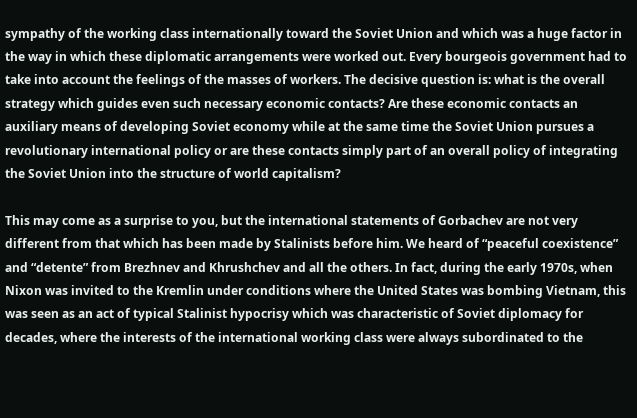sympathy of the working class internationally toward the Soviet Union and which was a huge factor in the way in which these diplomatic arrangements were worked out. Every bourgeois government had to take into account the feelings of the masses of workers. The decisive question is: what is the overall strategy which guides even such necessary economic contacts? Are these economic contacts an auxiliary means of developing Soviet economy while at the same time the Soviet Union pursues a revolutionary international policy or are these contacts simply part of an overall policy of integrating the Soviet Union into the structure of world capitalism?

This may come as a surprise to you, but the international statements of Gorbachev are not very different from that which has been made by Stalinists before him. We heard of “peaceful coexistence” and “detente” from Brezhnev and Khrushchev and all the others. In fact, during the early 1970s, when Nixon was invited to the Kremlin under conditions where the United States was bombing Vietnam, this was seen as an act of typical Stalinist hypocrisy which was characteristic of Soviet diplomacy for decades, where the interests of the international working class were always subordinated to the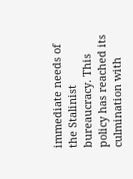immediate needs of the Stalinist bureaucracy. This policy has reached its culmination with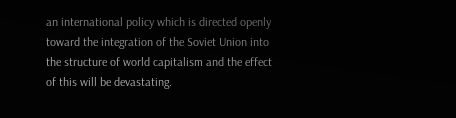an international policy which is directed openly toward the integration of the Soviet Union into the structure of world capitalism and the effect of this will be devastating.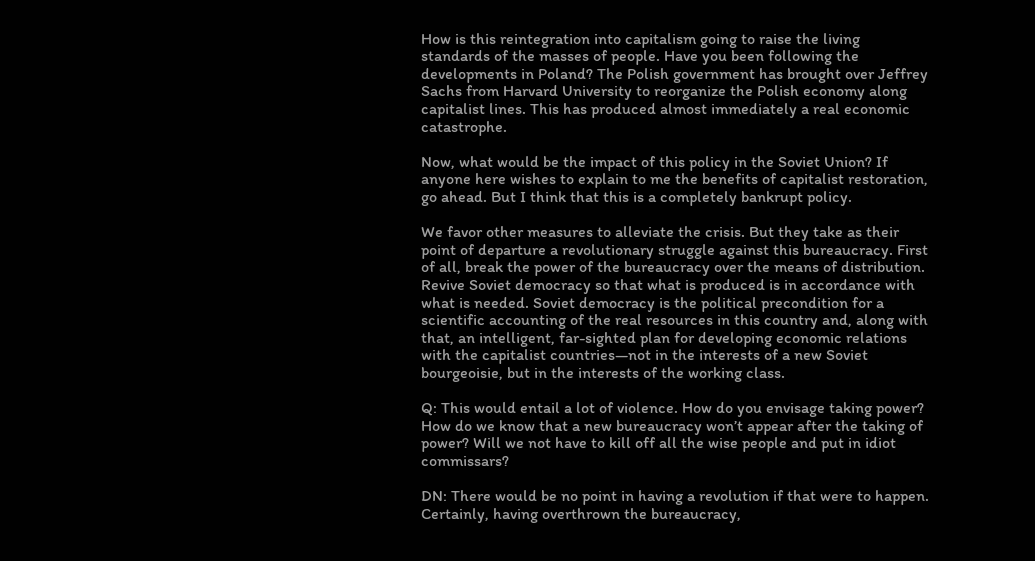How is this reintegration into capitalism going to raise the living standards of the masses of people. Have you been following the developments in Poland? The Polish government has brought over Jeffrey Sachs from Harvard University to reorganize the Polish economy along capitalist lines. This has produced almost immediately a real economic catastrophe.

Now, what would be the impact of this policy in the Soviet Union? If anyone here wishes to explain to me the benefits of capitalist restoration, go ahead. But I think that this is a completely bankrupt policy.

We favor other measures to alleviate the crisis. But they take as their point of departure a revolutionary struggle against this bureaucracy. First of all, break the power of the bureaucracy over the means of distribution. Revive Soviet democracy so that what is produced is in accordance with what is needed. Soviet democracy is the political precondition for a scientific accounting of the real resources in this country and, along with that, an intelligent, far-sighted plan for developing economic relations with the capitalist countries—not in the interests of a new Soviet bourgeoisie, but in the interests of the working class.

Q: This would entail a lot of violence. How do you envisage taking power? How do we know that a new bureaucracy won’t appear after the taking of power? Will we not have to kill off all the wise people and put in idiot commissars?

DN: There would be no point in having a revolution if that were to happen. Certainly, having overthrown the bureaucracy,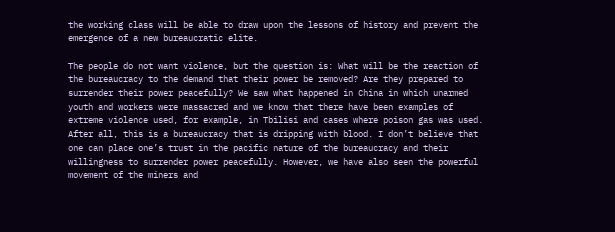the working class will be able to draw upon the lessons of history and prevent the emergence of a new bureaucratic elite.

The people do not want violence, but the question is: What will be the reaction of the bureaucracy to the demand that their power be removed? Are they prepared to surrender their power peacefully? We saw what happened in China in which unarmed youth and workers were massacred and we know that there have been examples of extreme violence used, for example, in Tbilisi and cases where poison gas was used. After all, this is a bureaucracy that is dripping with blood. I don’t believe that one can place one’s trust in the pacific nature of the bureaucracy and their willingness to surrender power peacefully. However, we have also seen the powerful movement of the miners and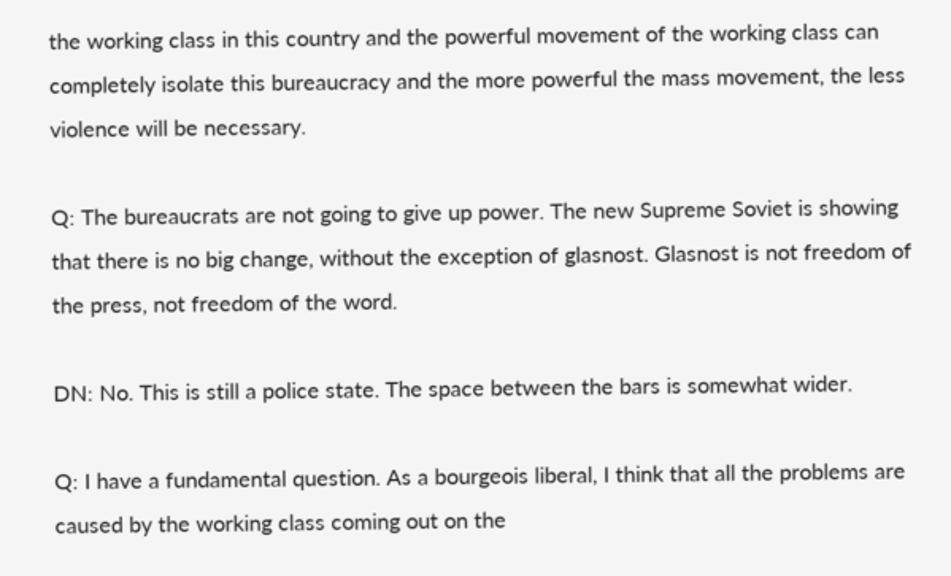the working class in this country and the powerful movement of the working class can completely isolate this bureaucracy and the more powerful the mass movement, the less violence will be necessary.

Q: The bureaucrats are not going to give up power. The new Supreme Soviet is showing that there is no big change, without the exception of glasnost. Glasnost is not freedom of the press, not freedom of the word.

DN: No. This is still a police state. The space between the bars is somewhat wider.

Q: I have a fundamental question. As a bourgeois liberal, I think that all the problems are caused by the working class coming out on the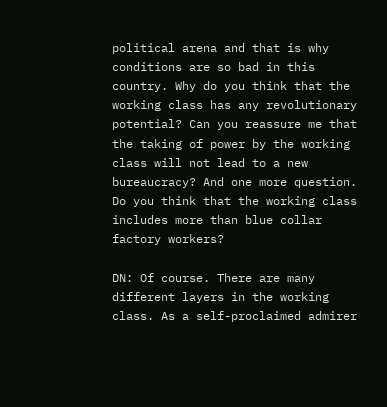political arena and that is why conditions are so bad in this country. Why do you think that the working class has any revolutionary potential? Can you reassure me that the taking of power by the working class will not lead to a new bureaucracy? And one more question. Do you think that the working class includes more than blue collar factory workers?

DN: Of course. There are many different layers in the working class. As a self-proclaimed admirer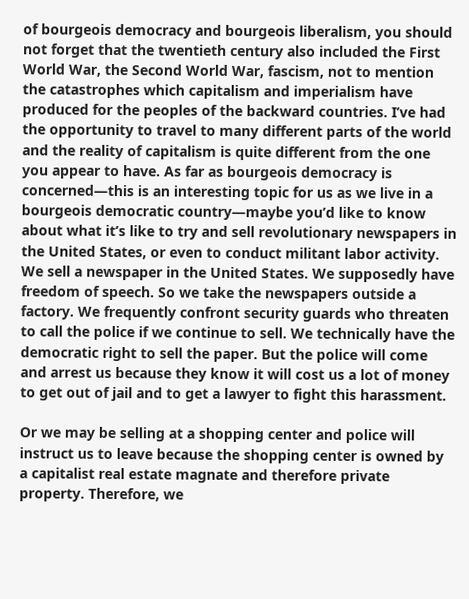of bourgeois democracy and bourgeois liberalism, you should not forget that the twentieth century also included the First World War, the Second World War, fascism, not to mention the catastrophes which capitalism and imperialism have produced for the peoples of the backward countries. I’ve had the opportunity to travel to many different parts of the world and the reality of capitalism is quite different from the one you appear to have. As far as bourgeois democracy is concerned—this is an interesting topic for us as we live in a bourgeois democratic country—maybe you’d like to know about what it’s like to try and sell revolutionary newspapers in the United States, or even to conduct militant labor activity. We sell a newspaper in the United States. We supposedly have freedom of speech. So we take the newspapers outside a factory. We frequently confront security guards who threaten to call the police if we continue to sell. We technically have the democratic right to sell the paper. But the police will come and arrest us because they know it will cost us a lot of money to get out of jail and to get a lawyer to fight this harassment.

Or we may be selling at a shopping center and police will instruct us to leave because the shopping center is owned by a capitalist real estate magnate and therefore private property. Therefore, we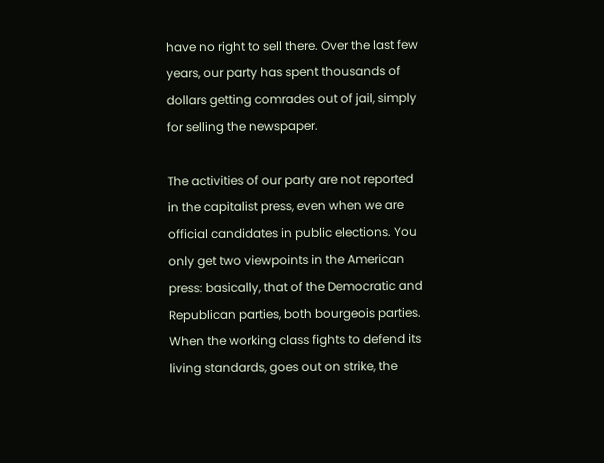have no right to sell there. Over the last few years, our party has spent thousands of dollars getting comrades out of jail, simply for selling the newspaper.

The activities of our party are not reported in the capitalist press, even when we are official candidates in public elections. You only get two viewpoints in the American press: basically, that of the Democratic and Republican parties, both bourgeois parties. When the working class fights to defend its living standards, goes out on strike, the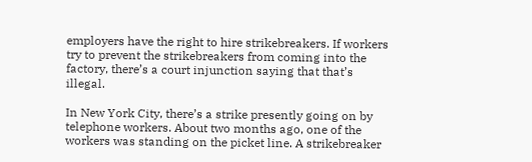employers have the right to hire strikebreakers. If workers try to prevent the strikebreakers from coming into the factory, there’s a court injunction saying that that’s illegal.

In New York City, there’s a strike presently going on by telephone workers. About two months ago, one of the workers was standing on the picket line. A strikebreaker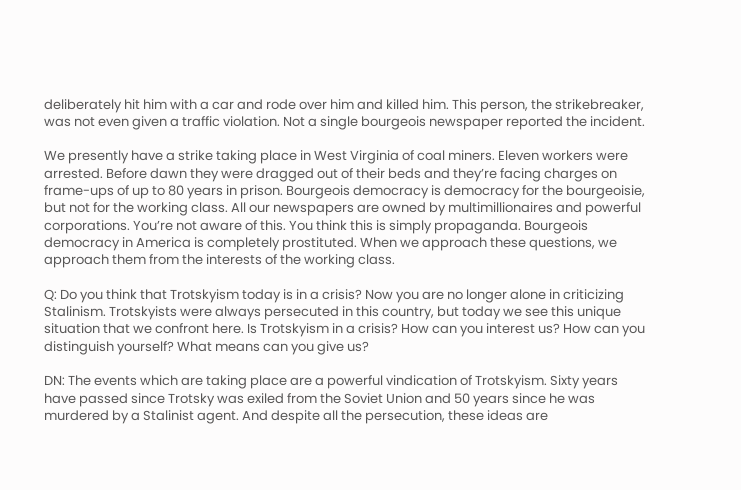deliberately hit him with a car and rode over him and killed him. This person, the strikebreaker, was not even given a traffic violation. Not a single bourgeois newspaper reported the incident.

We presently have a strike taking place in West Virginia of coal miners. Eleven workers were arrested. Before dawn they were dragged out of their beds and they’re facing charges on frame-ups of up to 80 years in prison. Bourgeois democracy is democracy for the bourgeoisie, but not for the working class. All our newspapers are owned by multimillionaires and powerful corporations. You’re not aware of this. You think this is simply propaganda. Bourgeois democracy in America is completely prostituted. When we approach these questions, we approach them from the interests of the working class.

Q: Do you think that Trotskyism today is in a crisis? Now you are no longer alone in criticizing Stalinism. Trotskyists were always persecuted in this country, but today we see this unique situation that we confront here. Is Trotskyism in a crisis? How can you interest us? How can you distinguish yourself? What means can you give us?

DN: The events which are taking place are a powerful vindication of Trotskyism. Sixty years have passed since Trotsky was exiled from the Soviet Union and 50 years since he was murdered by a Stalinist agent. And despite all the persecution, these ideas are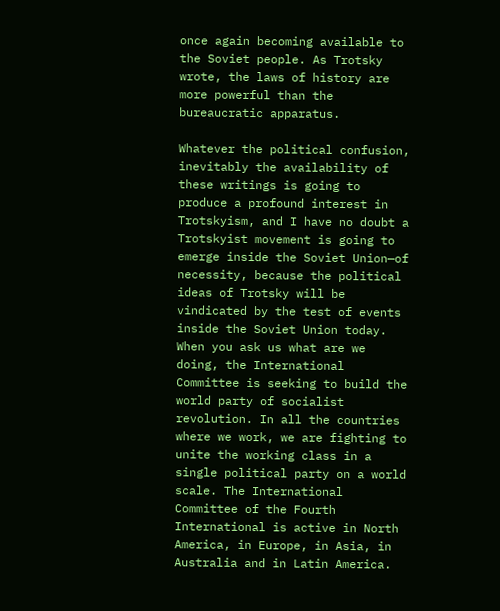once again becoming available to the Soviet people. As Trotsky wrote, the laws of history are more powerful than the bureaucratic apparatus.

Whatever the political confusion, inevitably the availability of these writings is going to produce a profound interest in Trotskyism, and I have no doubt a Trotskyist movement is going to emerge inside the Soviet Union—of necessity, because the political ideas of Trotsky will be vindicated by the test of events inside the Soviet Union today. When you ask us what are we doing, the International Committee is seeking to build the world party of socialist revolution. In all the countries where we work, we are fighting to unite the working class in a single political party on a world scale. The International Committee of the Fourth International is active in North America, in Europe, in Asia, in Australia and in Latin America.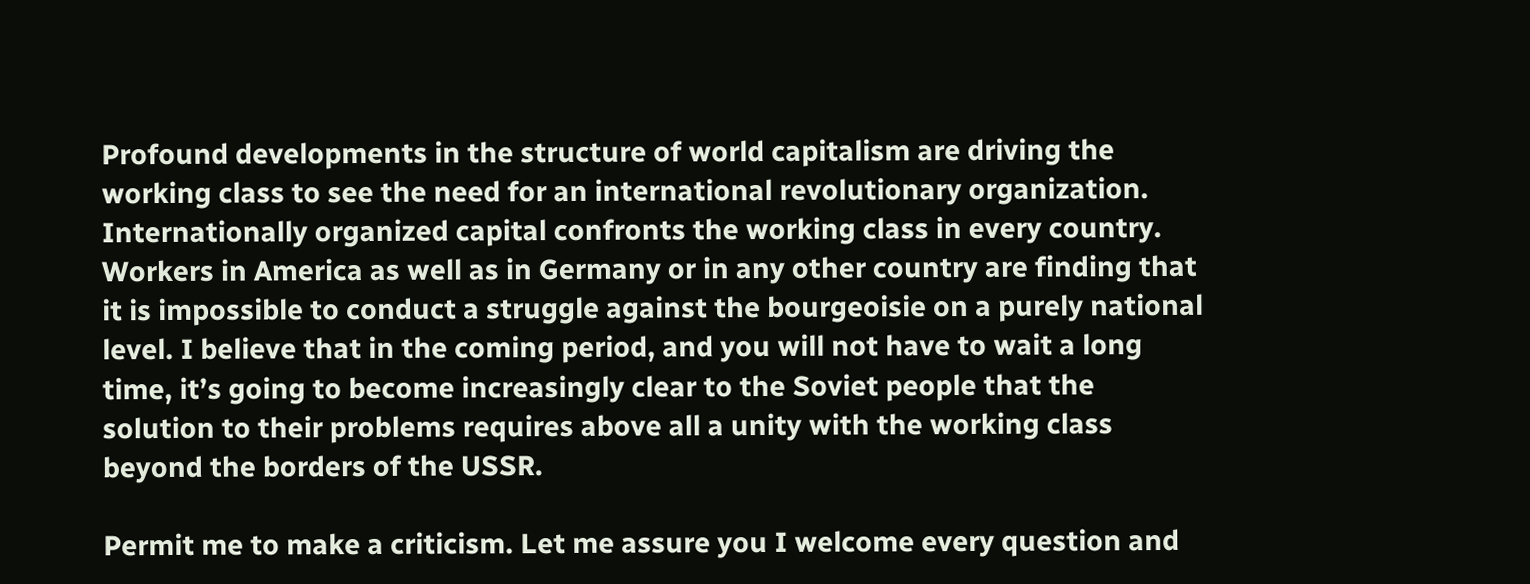Profound developments in the structure of world capitalism are driving the working class to see the need for an international revolutionary organization. Internationally organized capital confronts the working class in every country. Workers in America as well as in Germany or in any other country are finding that it is impossible to conduct a struggle against the bourgeoisie on a purely national level. I believe that in the coming period, and you will not have to wait a long time, it’s going to become increasingly clear to the Soviet people that the solution to their problems requires above all a unity with the working class beyond the borders of the USSR.

Permit me to make a criticism. Let me assure you I welcome every question and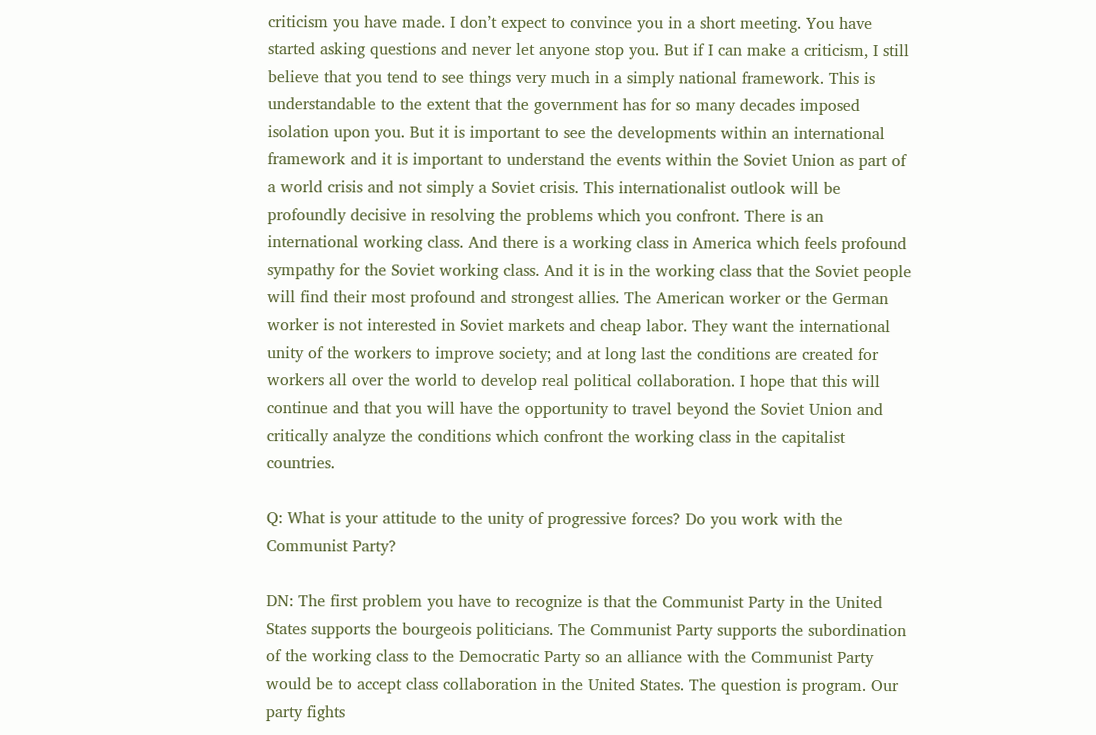criticism you have made. I don’t expect to convince you in a short meeting. You have started asking questions and never let anyone stop you. But if I can make a criticism, I still believe that you tend to see things very much in a simply national framework. This is understandable to the extent that the government has for so many decades imposed isolation upon you. But it is important to see the developments within an international framework and it is important to understand the events within the Soviet Union as part of a world crisis and not simply a Soviet crisis. This internationalist outlook will be profoundly decisive in resolving the problems which you confront. There is an international working class. And there is a working class in America which feels profound sympathy for the Soviet working class. And it is in the working class that the Soviet people will find their most profound and strongest allies. The American worker or the German worker is not interested in Soviet markets and cheap labor. They want the international unity of the workers to improve society; and at long last the conditions are created for workers all over the world to develop real political collaboration. I hope that this will continue and that you will have the opportunity to travel beyond the Soviet Union and critically analyze the conditions which confront the working class in the capitalist countries.

Q: What is your attitude to the unity of progressive forces? Do you work with the Communist Party?

DN: The first problem you have to recognize is that the Communist Party in the United States supports the bourgeois politicians. The Communist Party supports the subordination of the working class to the Democratic Party so an alliance with the Communist Party would be to accept class collaboration in the United States. The question is program. Our party fights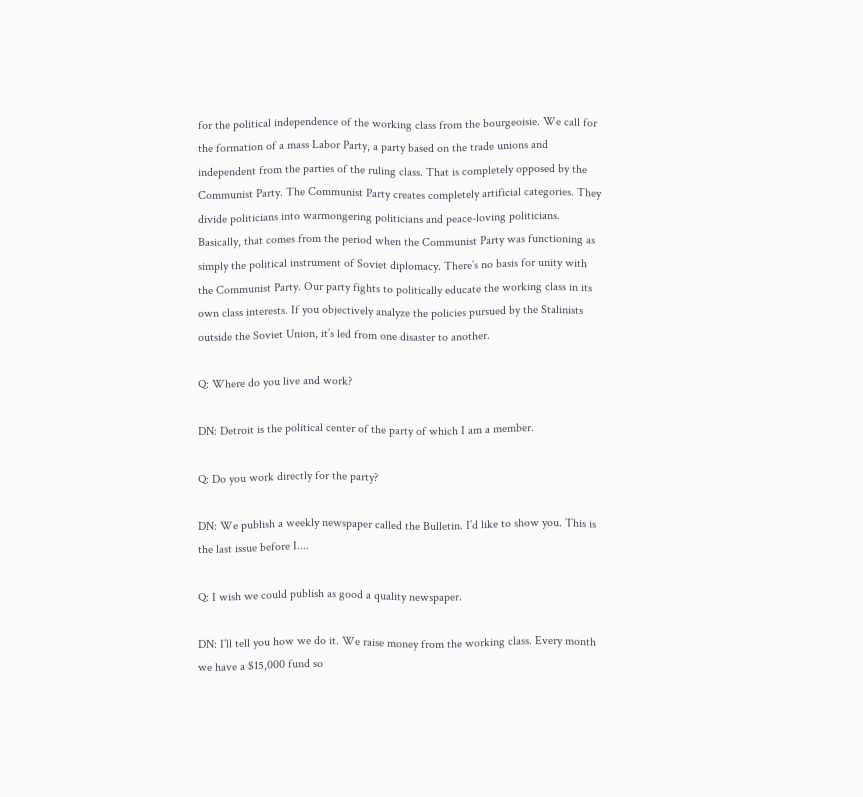for the political independence of the working class from the bourgeoisie. We call for the formation of a mass Labor Party, a party based on the trade unions and independent from the parties of the ruling class. That is completely opposed by the Communist Party. The Communist Party creates completely artificial categories. They divide politicians into warmongering politicians and peace-loving politicians. Basically, that comes from the period when the Communist Party was functioning as simply the political instrument of Soviet diplomacy. There’s no basis for unity with the Communist Party. Our party fights to politically educate the working class in its own class interests. If you objectively analyze the policies pursued by the Stalinists outside the Soviet Union, it’s led from one disaster to another.

Q: Where do you live and work?

DN: Detroit is the political center of the party of which I am a member.

Q: Do you work directly for the party?

DN: We publish a weekly newspaper called the Bulletin. I’d like to show you. This is the last issue before I....

Q: I wish we could publish as good a quality newspaper.

DN: I’ll tell you how we do it. We raise money from the working class. Every month we have a $15,000 fund so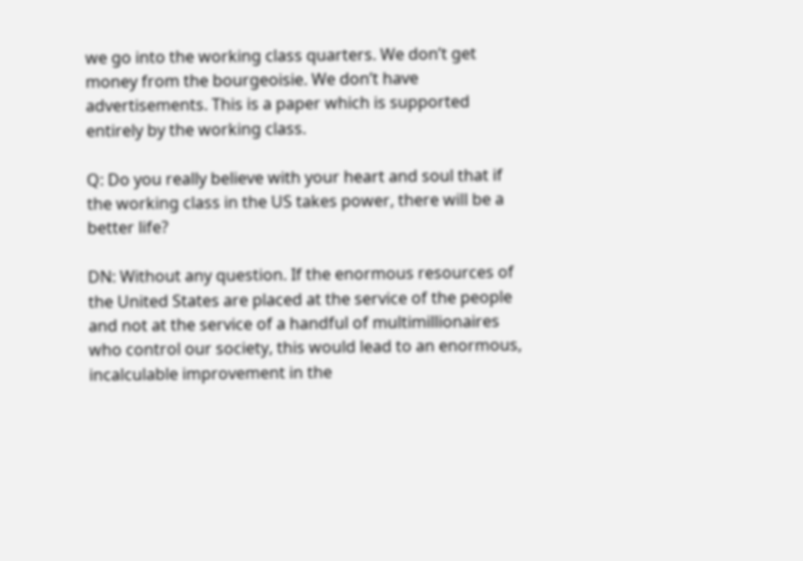we go into the working class quarters. We don’t get money from the bourgeoisie. We don’t have advertisements. This is a paper which is supported entirely by the working class.

Q: Do you really believe with your heart and soul that if the working class in the US takes power, there will be a better life?

DN: Without any question. If the enormous resources of the United States are placed at the service of the people and not at the service of a handful of multimillionaires who control our society, this would lead to an enormous, incalculable improvement in the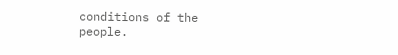conditions of the people.